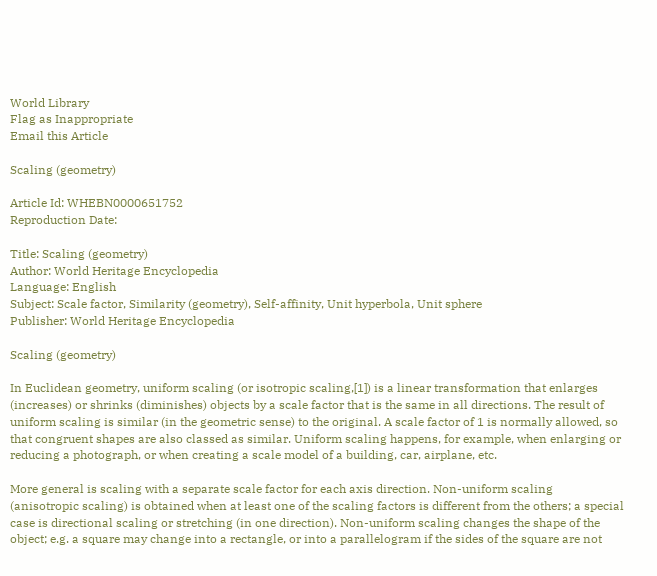World Library
Flag as Inappropriate
Email this Article

Scaling (geometry)

Article Id: WHEBN0000651752
Reproduction Date:

Title: Scaling (geometry)
Author: World Heritage Encyclopedia
Language: English
Subject: Scale factor, Similarity (geometry), Self-affinity, Unit hyperbola, Unit sphere
Publisher: World Heritage Encyclopedia

Scaling (geometry)

In Euclidean geometry, uniform scaling (or isotropic scaling,[1]) is a linear transformation that enlarges (increases) or shrinks (diminishes) objects by a scale factor that is the same in all directions. The result of uniform scaling is similar (in the geometric sense) to the original. A scale factor of 1 is normally allowed, so that congruent shapes are also classed as similar. Uniform scaling happens, for example, when enlarging or reducing a photograph, or when creating a scale model of a building, car, airplane, etc.

More general is scaling with a separate scale factor for each axis direction. Non-uniform scaling (anisotropic scaling) is obtained when at least one of the scaling factors is different from the others; a special case is directional scaling or stretching (in one direction). Non-uniform scaling changes the shape of the object; e.g. a square may change into a rectangle, or into a parallelogram if the sides of the square are not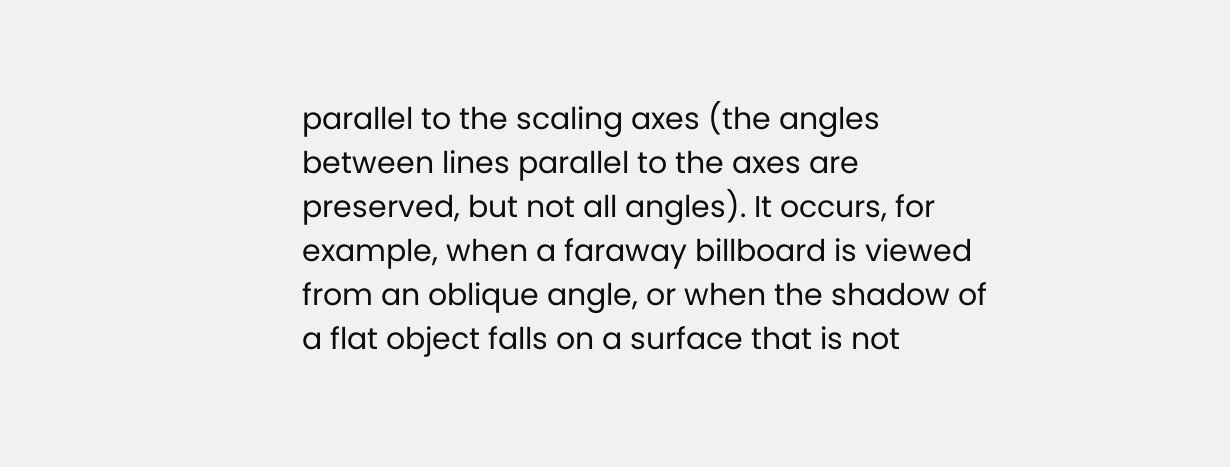parallel to the scaling axes (the angles between lines parallel to the axes are preserved, but not all angles). It occurs, for example, when a faraway billboard is viewed from an oblique angle, or when the shadow of a flat object falls on a surface that is not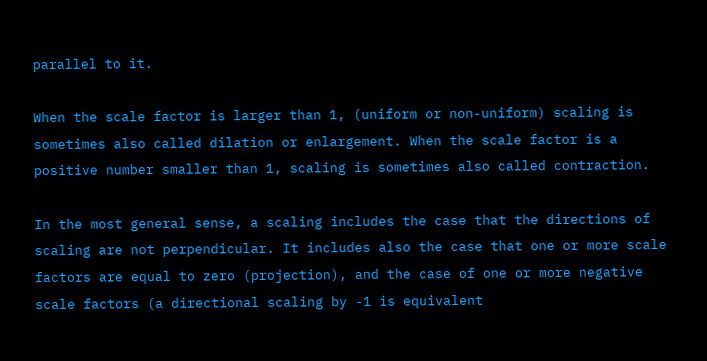parallel to it.

When the scale factor is larger than 1, (uniform or non-uniform) scaling is sometimes also called dilation or enlargement. When the scale factor is a positive number smaller than 1, scaling is sometimes also called contraction.

In the most general sense, a scaling includes the case that the directions of scaling are not perpendicular. It includes also the case that one or more scale factors are equal to zero (projection), and the case of one or more negative scale factors (a directional scaling by -1 is equivalent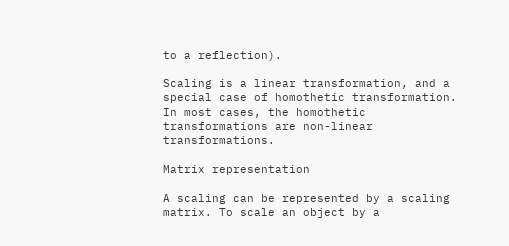to a reflection).

Scaling is a linear transformation, and a special case of homothetic transformation. In most cases, the homothetic transformations are non-linear transformations.

Matrix representation

A scaling can be represented by a scaling matrix. To scale an object by a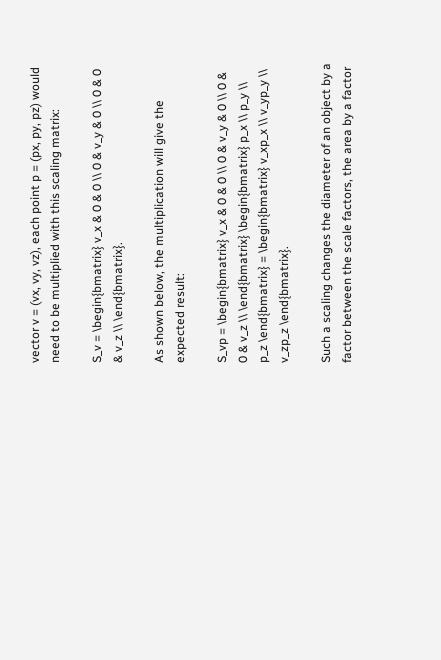vector v = (vx, vy, vz), each point p = (px, py, pz) would need to be multiplied with this scaling matrix:

S_v = \begin{bmatrix} v_x & 0 & 0 \\ 0 & v_y & 0 \\ 0 & 0 & v_z \\ \end{bmatrix}.

As shown below, the multiplication will give the expected result:

S_vp = \begin{bmatrix} v_x & 0 & 0 \\ 0 & v_y & 0 \\ 0 & 0 & v_z \\ \end{bmatrix} \begin{bmatrix} p_x \\ p_y \\ p_z \end{bmatrix} = \begin{bmatrix} v_xp_x \\ v_yp_y \\ v_zp_z \end{bmatrix}.

Such a scaling changes the diameter of an object by a factor between the scale factors, the area by a factor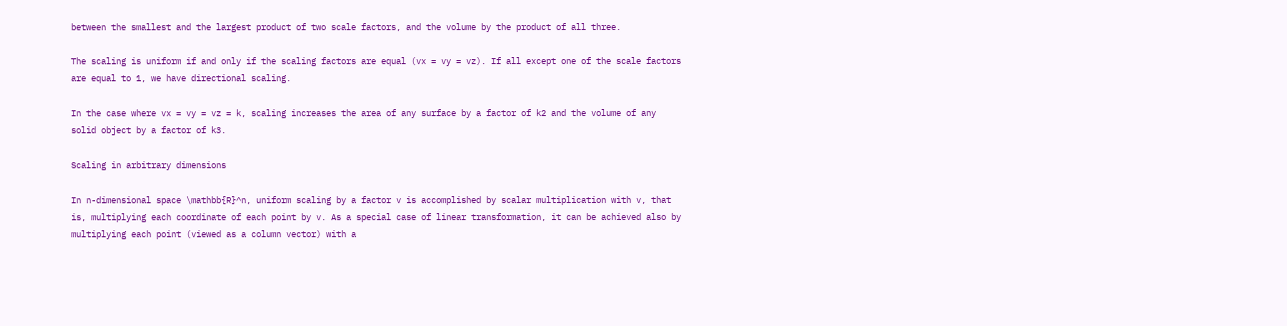between the smallest and the largest product of two scale factors, and the volume by the product of all three.

The scaling is uniform if and only if the scaling factors are equal (vx = vy = vz). If all except one of the scale factors are equal to 1, we have directional scaling.

In the case where vx = vy = vz = k, scaling increases the area of any surface by a factor of k2 and the volume of any solid object by a factor of k3.

Scaling in arbitrary dimensions

In n-dimensional space \mathbb{R}^n, uniform scaling by a factor v is accomplished by scalar multiplication with v, that is, multiplying each coordinate of each point by v. As a special case of linear transformation, it can be achieved also by multiplying each point (viewed as a column vector) with a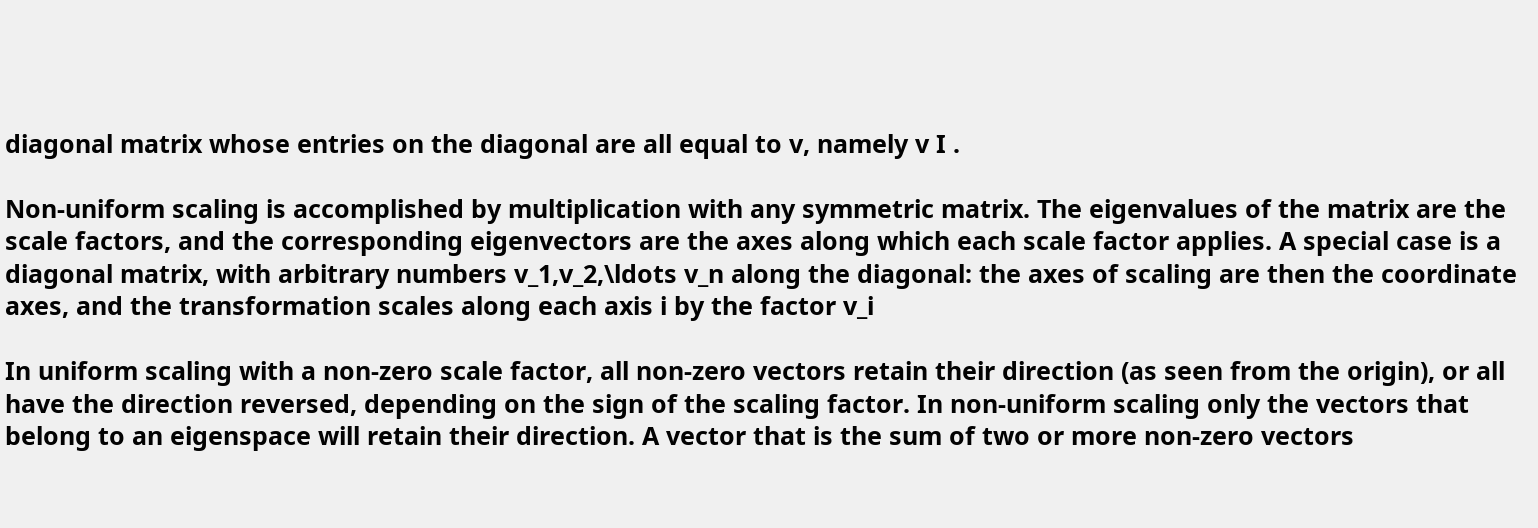diagonal matrix whose entries on the diagonal are all equal to v, namely v I .

Non-uniform scaling is accomplished by multiplication with any symmetric matrix. The eigenvalues of the matrix are the scale factors, and the corresponding eigenvectors are the axes along which each scale factor applies. A special case is a diagonal matrix, with arbitrary numbers v_1,v_2,\ldots v_n along the diagonal: the axes of scaling are then the coordinate axes, and the transformation scales along each axis i by the factor v_i

In uniform scaling with a non-zero scale factor, all non-zero vectors retain their direction (as seen from the origin), or all have the direction reversed, depending on the sign of the scaling factor. In non-uniform scaling only the vectors that belong to an eigenspace will retain their direction. A vector that is the sum of two or more non-zero vectors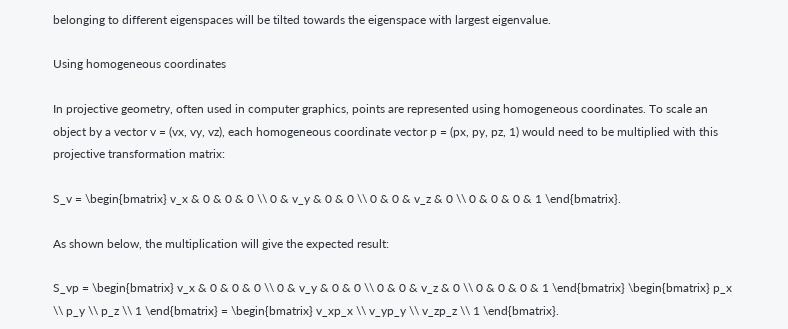belonging to different eigenspaces will be tilted towards the eigenspace with largest eigenvalue.

Using homogeneous coordinates

In projective geometry, often used in computer graphics, points are represented using homogeneous coordinates. To scale an object by a vector v = (vx, vy, vz), each homogeneous coordinate vector p = (px, py, pz, 1) would need to be multiplied with this projective transformation matrix:

S_v = \begin{bmatrix} v_x & 0 & 0 & 0 \\ 0 & v_y & 0 & 0 \\ 0 & 0 & v_z & 0 \\ 0 & 0 & 0 & 1 \end{bmatrix}.

As shown below, the multiplication will give the expected result:

S_vp = \begin{bmatrix} v_x & 0 & 0 & 0 \\ 0 & v_y & 0 & 0 \\ 0 & 0 & v_z & 0 \\ 0 & 0 & 0 & 1 \end{bmatrix} \begin{bmatrix} p_x \\ p_y \\ p_z \\ 1 \end{bmatrix} = \begin{bmatrix} v_xp_x \\ v_yp_y \\ v_zp_z \\ 1 \end{bmatrix}.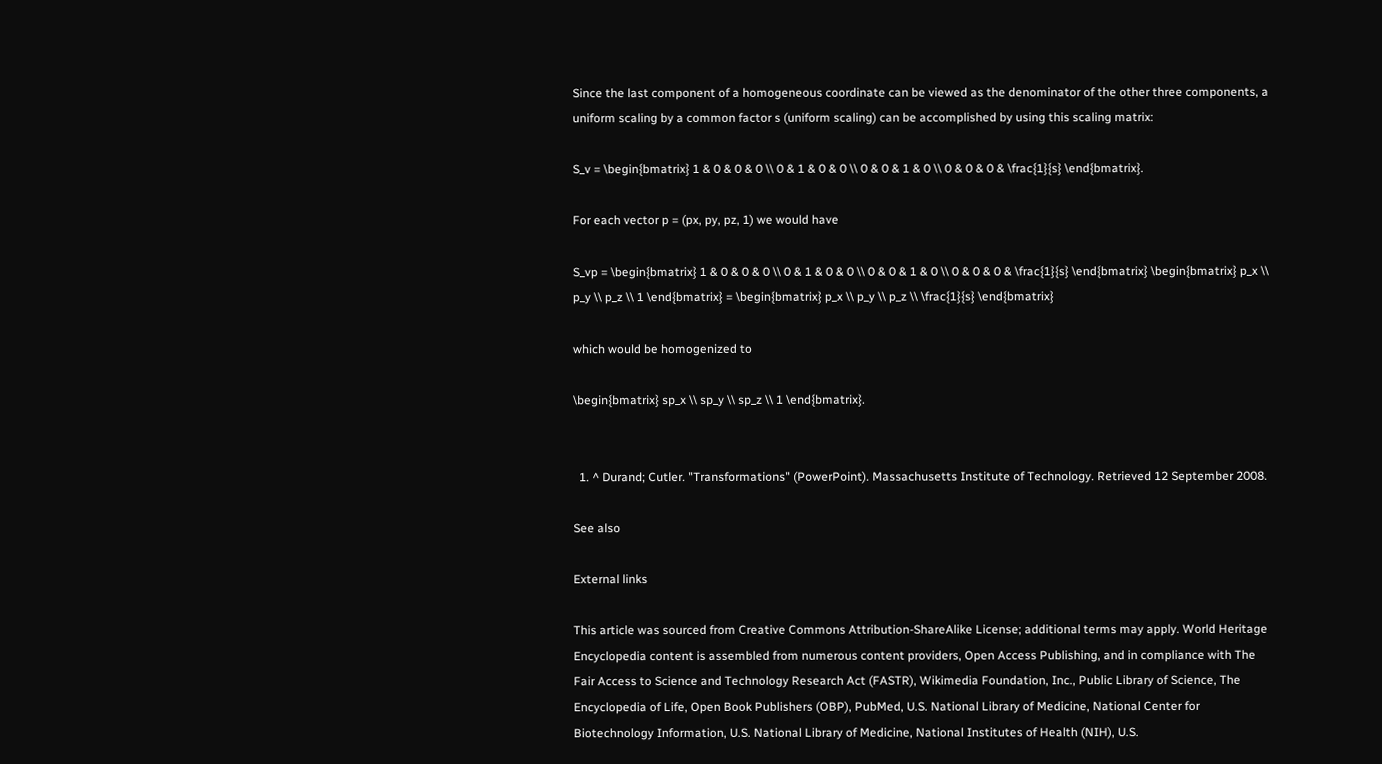Since the last component of a homogeneous coordinate can be viewed as the denominator of the other three components, a uniform scaling by a common factor s (uniform scaling) can be accomplished by using this scaling matrix:

S_v = \begin{bmatrix} 1 & 0 & 0 & 0 \\ 0 & 1 & 0 & 0 \\ 0 & 0 & 1 & 0 \\ 0 & 0 & 0 & \frac{1}{s} \end{bmatrix}.

For each vector p = (px, py, pz, 1) we would have

S_vp = \begin{bmatrix} 1 & 0 & 0 & 0 \\ 0 & 1 & 0 & 0 \\ 0 & 0 & 1 & 0 \\ 0 & 0 & 0 & \frac{1}{s} \end{bmatrix} \begin{bmatrix} p_x \\ p_y \\ p_z \\ 1 \end{bmatrix} = \begin{bmatrix} p_x \\ p_y \\ p_z \\ \frac{1}{s} \end{bmatrix}

which would be homogenized to

\begin{bmatrix} sp_x \\ sp_y \\ sp_z \\ 1 \end{bmatrix}.


  1. ^ Durand; Cutler. "Transformations" (PowerPoint). Massachusetts Institute of Technology. Retrieved 12 September 2008.

See also

External links

This article was sourced from Creative Commons Attribution-ShareAlike License; additional terms may apply. World Heritage Encyclopedia content is assembled from numerous content providers, Open Access Publishing, and in compliance with The Fair Access to Science and Technology Research Act (FASTR), Wikimedia Foundation, Inc., Public Library of Science, The Encyclopedia of Life, Open Book Publishers (OBP), PubMed, U.S. National Library of Medicine, National Center for Biotechnology Information, U.S. National Library of Medicine, National Institutes of Health (NIH), U.S.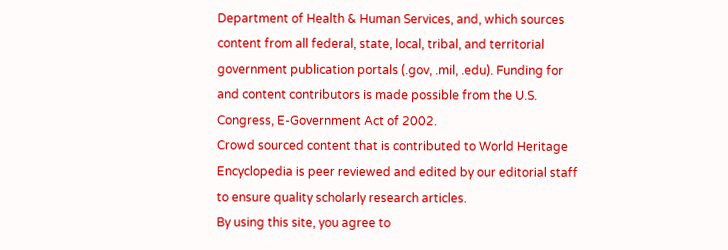Department of Health & Human Services, and, which sources content from all federal, state, local, tribal, and territorial government publication portals (.gov, .mil, .edu). Funding for and content contributors is made possible from the U.S. Congress, E-Government Act of 2002.
Crowd sourced content that is contributed to World Heritage Encyclopedia is peer reviewed and edited by our editorial staff to ensure quality scholarly research articles.
By using this site, you agree to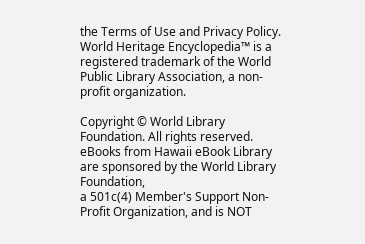the Terms of Use and Privacy Policy. World Heritage Encyclopedia™ is a registered trademark of the World Public Library Association, a non-profit organization.

Copyright © World Library Foundation. All rights reserved. eBooks from Hawaii eBook Library are sponsored by the World Library Foundation,
a 501c(4) Member's Support Non-Profit Organization, and is NOT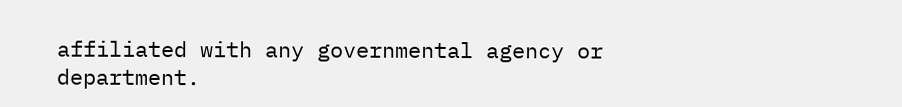affiliated with any governmental agency or department.